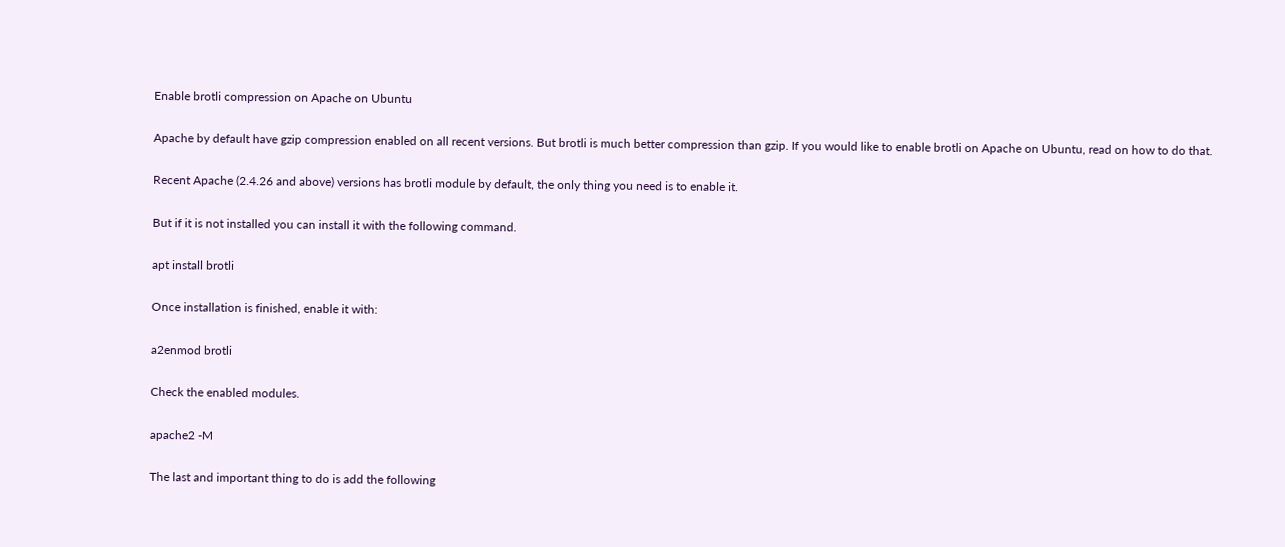Enable brotli compression on Apache on Ubuntu

Apache by default have gzip compression enabled on all recent versions. But brotli is much better compression than gzip. If you would like to enable brotli on Apache on Ubuntu, read on how to do that.

Recent Apache (2.4.26 and above) versions has brotli module by default, the only thing you need is to enable it.

But if it is not installed you can install it with the following command.

apt install brotli

Once installation is finished, enable it with:

a2enmod brotli

Check the enabled modules.

apache2 -M

The last and important thing to do is add the following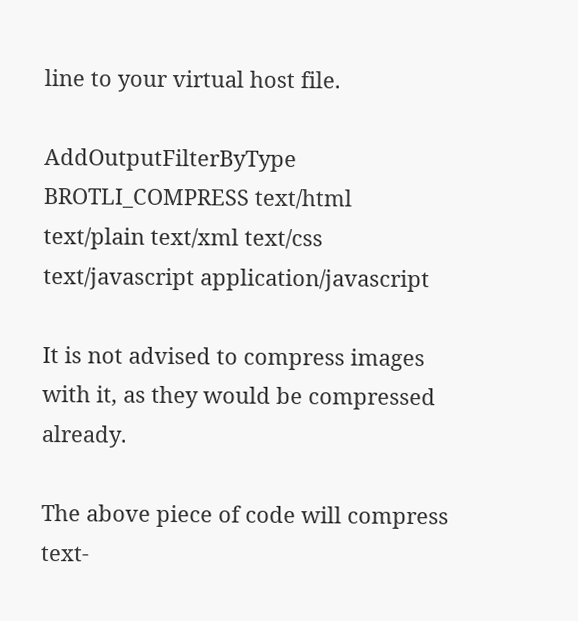line to your virtual host file.

AddOutputFilterByType BROTLI_COMPRESS text/html text/plain text/xml text/css text/javascript application/javascript

It is not advised to compress images with it, as they would be compressed already.

The above piece of code will compress text-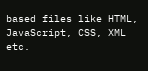based files like HTML, JavaScript, CSS, XML etc.